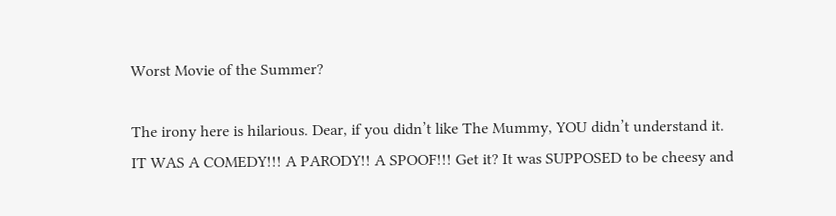Worst Movie of the Summer?

The irony here is hilarious. Dear, if you didn’t like The Mummy, YOU didn’t understand it. IT WAS A COMEDY!!! A PARODY!! A SPOOF!!! Get it? It was SUPPOSED to be cheesy and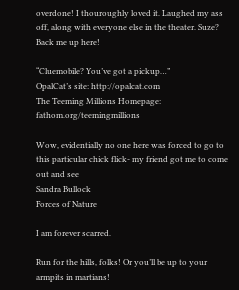overdone! I thouroughly loved it. Laughed my ass off, along with everyone else in the theater. Suze? Back me up here!

“Cluemobile? You’ve got a pickup…”
OpalCat’s site: http://opalcat.com
The Teeming Millions Homepage: fathom.org/teemingmillions

Wow, evidentially no one here was forced to go to this particular chick flick- my friend got me to come out and see
Sandra Bullock
Forces of Nature

I am forever scarred.

Run for the hills, folks! Or you’ll be up to your armpits in martians!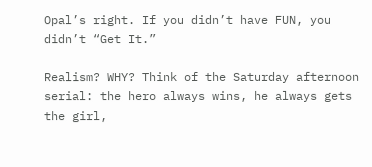Opal’s right. If you didn’t have FUN, you didn’t “Get It.”

Realism? WHY? Think of the Saturday afternoon serial: the hero always wins, he always gets the girl,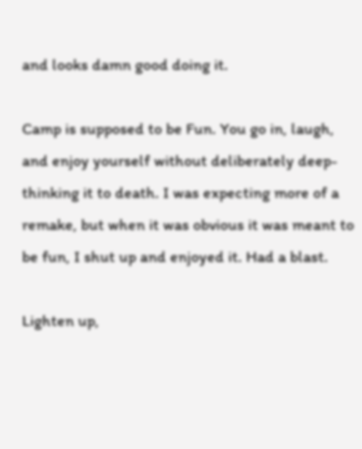and looks damn good doing it.

Camp is supposed to be Fun. You go in, laugh, and enjoy yourself without deliberately deep-thinking it to death. I was expecting more of a remake, but when it was obvious it was meant to be fun, I shut up and enjoyed it. Had a blast.

Lighten up,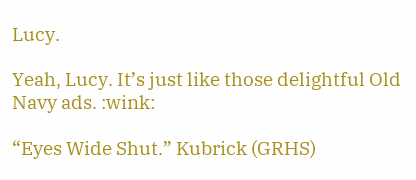Lucy.

Yeah, Lucy. It’s just like those delightful Old Navy ads. :wink:

“Eyes Wide Shut.” Kubrick (GRHS)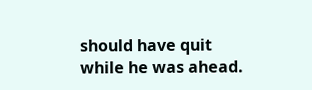should have quit while he was ahead.